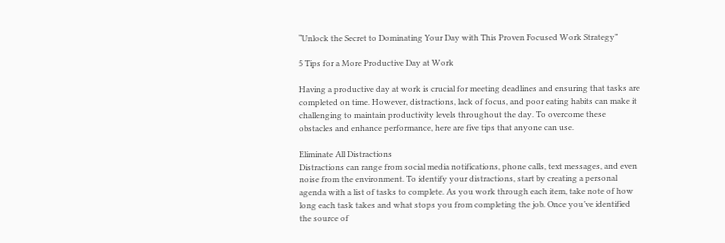“Unlock the Secret to Dominating Your Day with This Proven Focused Work Strategy”

5 Tips for a More Productive Day at Work

Having a productive day at work is crucial for meeting deadlines and ensuring that tasks are completed on time. However, distractions, lack of focus, and poor eating habits can make it challenging to maintain productivity levels throughout the day. To overcome these obstacles and enhance performance, here are five tips that anyone can use.

Eliminate All Distractions
Distractions can range from social media notifications, phone calls, text messages, and even noise from the environment. To identify your distractions, start by creating a personal agenda with a list of tasks to complete. As you work through each item, take note of how long each task takes and what stops you from completing the job. Once you’ve identified the source of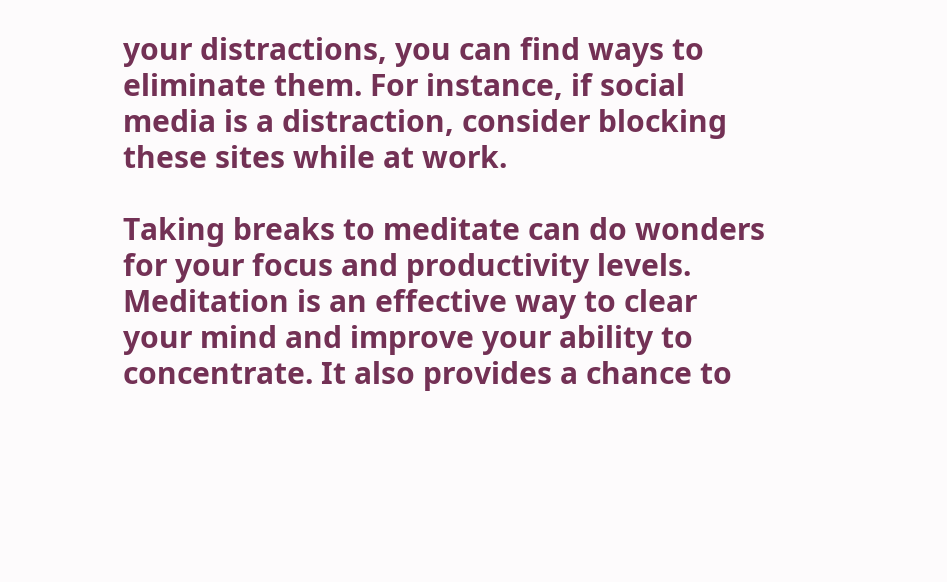your distractions, you can find ways to eliminate them. For instance, if social media is a distraction, consider blocking these sites while at work.

Taking breaks to meditate can do wonders for your focus and productivity levels. Meditation is an effective way to clear your mind and improve your ability to concentrate. It also provides a chance to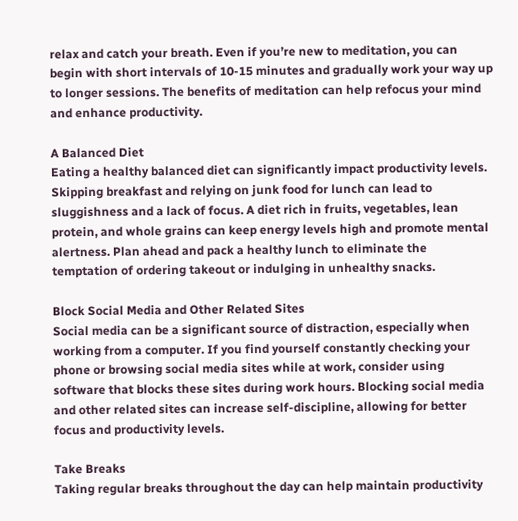relax and catch your breath. Even if you’re new to meditation, you can begin with short intervals of 10-15 minutes and gradually work your way up to longer sessions. The benefits of meditation can help refocus your mind and enhance productivity.

A Balanced Diet
Eating a healthy balanced diet can significantly impact productivity levels. Skipping breakfast and relying on junk food for lunch can lead to sluggishness and a lack of focus. A diet rich in fruits, vegetables, lean protein, and whole grains can keep energy levels high and promote mental alertness. Plan ahead and pack a healthy lunch to eliminate the temptation of ordering takeout or indulging in unhealthy snacks.

Block Social Media and Other Related Sites
Social media can be a significant source of distraction, especially when working from a computer. If you find yourself constantly checking your phone or browsing social media sites while at work, consider using software that blocks these sites during work hours. Blocking social media and other related sites can increase self-discipline, allowing for better focus and productivity levels.

Take Breaks
Taking regular breaks throughout the day can help maintain productivity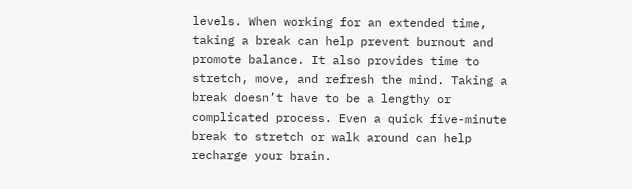levels. When working for an extended time, taking a break can help prevent burnout and promote balance. It also provides time to stretch, move, and refresh the mind. Taking a break doesn’t have to be a lengthy or complicated process. Even a quick five-minute break to stretch or walk around can help recharge your brain.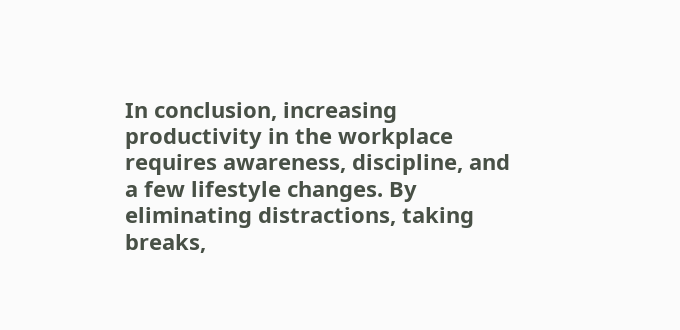In conclusion, increasing productivity in the workplace requires awareness, discipline, and a few lifestyle changes. By eliminating distractions, taking breaks,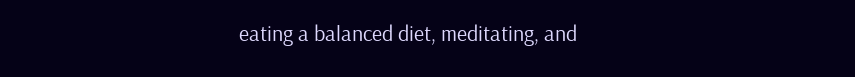eating a balanced diet, meditating, and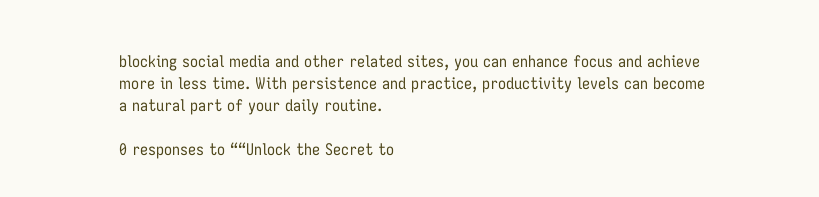blocking social media and other related sites, you can enhance focus and achieve more in less time. With persistence and practice, productivity levels can become a natural part of your daily routine.

0 responses to ““Unlock the Secret to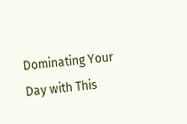Dominating Your Day with This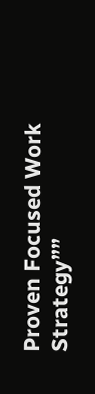Proven Focused Work Strategy””